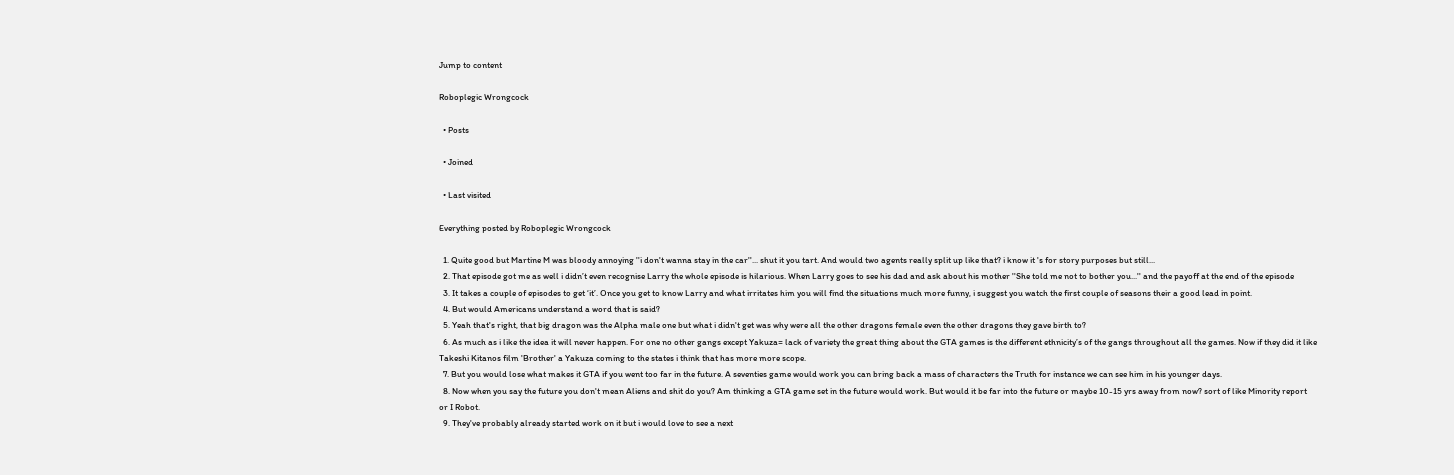Jump to content

Roboplegic Wrongcock

  • Posts

  • Joined

  • Last visited

Everything posted by Roboplegic Wrongcock

  1. Quite good but Martine M was bloody annoying ''i don't wanna stay in the car''... shut it you tart. And would two agents really split up like that? i know it 's for story purposes but still...
  2. That episode got me as well i didn’t even recognise Larry the whole episode is hilarious. When Larry goes to see his dad and ask about his mother ''She told me not to bother you...'' and the payoff at the end of the episode
  3. It takes a couple of episodes to get ‘it’. Once you get to know Larry and what irritates him you will find the situations much more funny, i suggest you watch the first couple of seasons their a good lead in point.
  4. But would Americans understand a word that is said?
  5. Yeah that's right, that big dragon was the Alpha male one but what i didn't get was why were all the other dragons female even the other dragons they gave birth to?
  6. As much as i like the idea it will never happen. For one no other gangs except Yakuza= lack of variety the great thing about the GTA games is the different ethnicity’s of the gangs throughout all the games. Now if they did it like Takeshi Kitanos film 'Brother' a Yakuza coming to the states i think that has more more scope.
  7. But you would lose what makes it GTA if you went too far in the future. A seventies game would work you can bring back a mass of characters the Truth for instance we can see him in his younger days.
  8. Now when you say the future you don't mean Aliens and shit do you? Am thinking a GTA game set in the future would work. But would it be far into the future or maybe 10-15 yrs away from now? sort of like Minority report or I Robot.
  9. They've probably already started work on it but i would love to see a next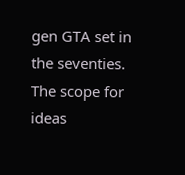gen GTA set in the seventies. The scope for ideas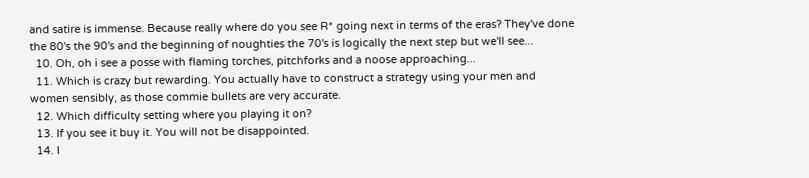and satire is immense. Because really where do you see R* going next in terms of the eras? They've done the 80's the 90's and the beginning of noughties the 70's is logically the next step but we'll see...
  10. Oh, oh i see a posse with flaming torches, pitchforks and a noose approaching...
  11. Which is crazy but rewarding. You actually have to construct a strategy using your men and women sensibly, as those commie bullets are very accurate.
  12. Which difficulty setting where you playing it on?
  13. If you see it buy it. You will not be disappointed.
  14. I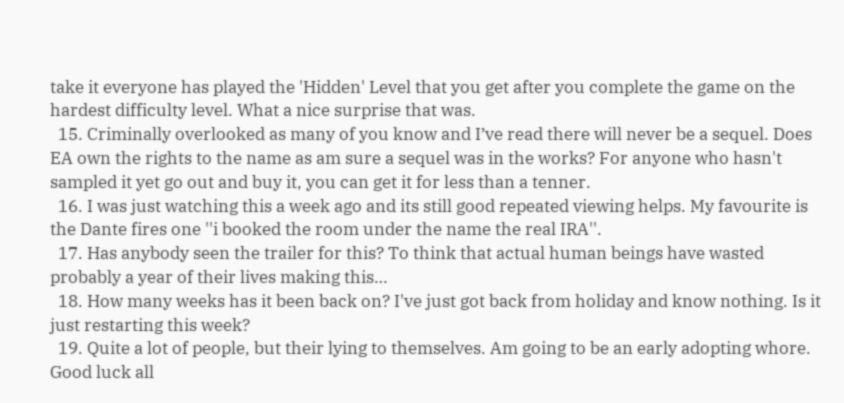take it everyone has played the 'Hidden' Level that you get after you complete the game on the hardest difficulty level. What a nice surprise that was.
  15. Criminally overlooked as many of you know and I’ve read there will never be a sequel. Does EA own the rights to the name as am sure a sequel was in the works? For anyone who hasn't sampled it yet go out and buy it, you can get it for less than a tenner.
  16. I was just watching this a week ago and its still good repeated viewing helps. My favourite is the Dante fires one ''i booked the room under the name the real IRA''.
  17. Has anybody seen the trailer for this? To think that actual human beings have wasted probably a year of their lives making this…
  18. How many weeks has it been back on? I've just got back from holiday and know nothing. Is it just restarting this week?
  19. Quite a lot of people, but their lying to themselves. Am going to be an early adopting whore. Good luck all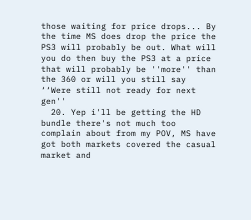those waiting for price drops... By the time MS does drop the price the PS3 will probably be out. What will you do then buy the PS3 at a price that will probably be ''more'' than the 360 or will you still say ‘‘Were still not ready for next gen''
  20. Yep i'll be getting the HD bundle there's not much too complain about from my POV, MS have got both markets covered the casual market and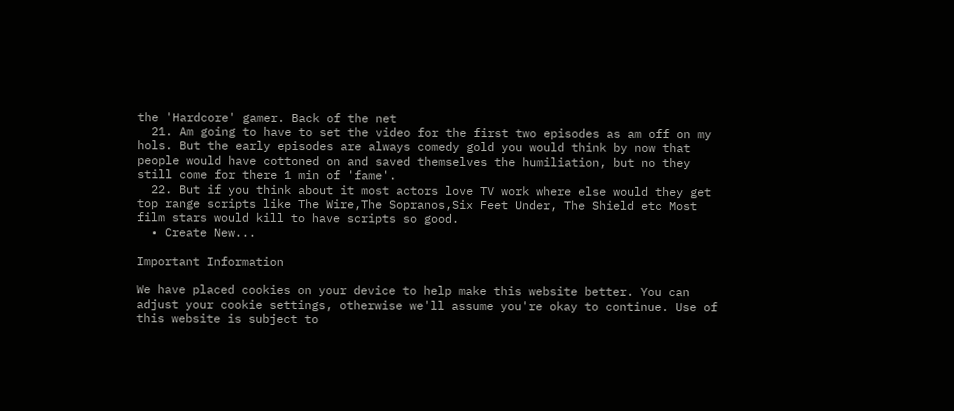the 'Hardcore' gamer. Back of the net
  21. Am going to have to set the video for the first two episodes as am off on my hols. But the early episodes are always comedy gold you would think by now that people would have cottoned on and saved themselves the humiliation, but no they still come for there 1 min of 'fame'.
  22. But if you think about it most actors love TV work where else would they get top range scripts like The Wire,The Sopranos,Six Feet Under, The Shield etc Most film stars would kill to have scripts so good.
  • Create New...

Important Information

We have placed cookies on your device to help make this website better. You can adjust your cookie settings, otherwise we'll assume you're okay to continue. Use of this website is subject to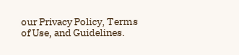our Privacy Policy, Terms of Use, and Guidelines.